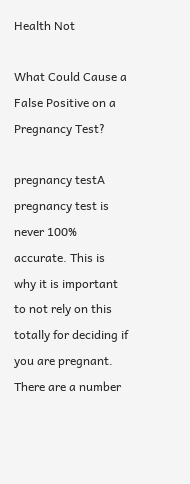Health Not

What Could Cause a False Positive on a Pregnancy Test?

pregnancy testA pregnancy test is never 100% accurate. This is why it is important to not rely on this totally for deciding if you are pregnant. There are a number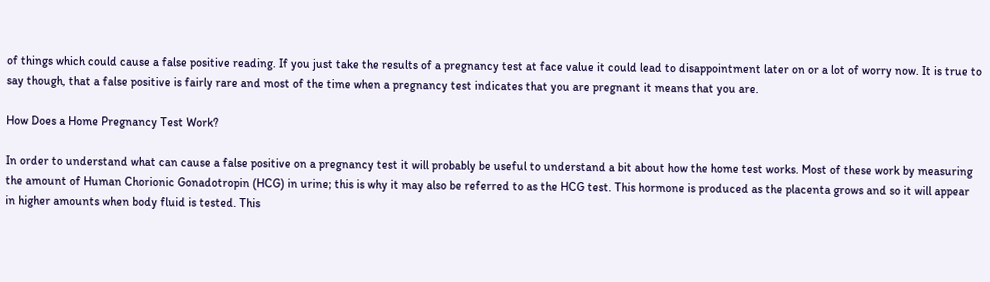of things which could cause a false positive reading. If you just take the results of a pregnancy test at face value it could lead to disappointment later on or a lot of worry now. It is true to say though, that a false positive is fairly rare and most of the time when a pregnancy test indicates that you are pregnant it means that you are.

How Does a Home Pregnancy Test Work?

In order to understand what can cause a false positive on a pregnancy test it will probably be useful to understand a bit about how the home test works. Most of these work by measuring the amount of Human Chorionic Gonadotropin (HCG) in urine; this is why it may also be referred to as the HCG test. This hormone is produced as the placenta grows and so it will appear in higher amounts when body fluid is tested. This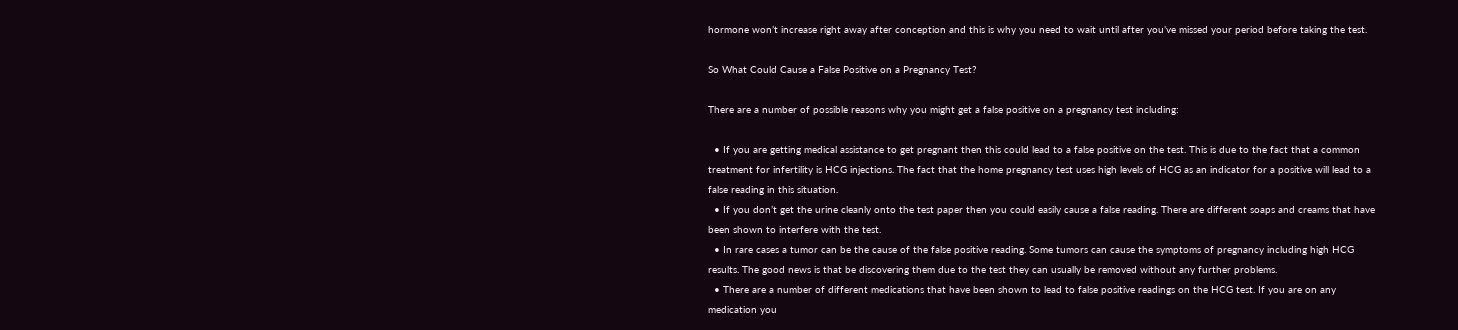hormone won’t increase right away after conception and this is why you need to wait until after you’ve missed your period before taking the test.

So What Could Cause a False Positive on a Pregnancy Test?

There are a number of possible reasons why you might get a false positive on a pregnancy test including:

  • If you are getting medical assistance to get pregnant then this could lead to a false positive on the test. This is due to the fact that a common treatment for infertility is HCG injections. The fact that the home pregnancy test uses high levels of HCG as an indicator for a positive will lead to a false reading in this situation.
  • If you don’t get the urine cleanly onto the test paper then you could easily cause a false reading. There are different soaps and creams that have been shown to interfere with the test.
  • In rare cases a tumor can be the cause of the false positive reading. Some tumors can cause the symptoms of pregnancy including high HCG results. The good news is that be discovering them due to the test they can usually be removed without any further problems.
  • There are a number of different medications that have been shown to lead to false positive readings on the HCG test. If you are on any medication you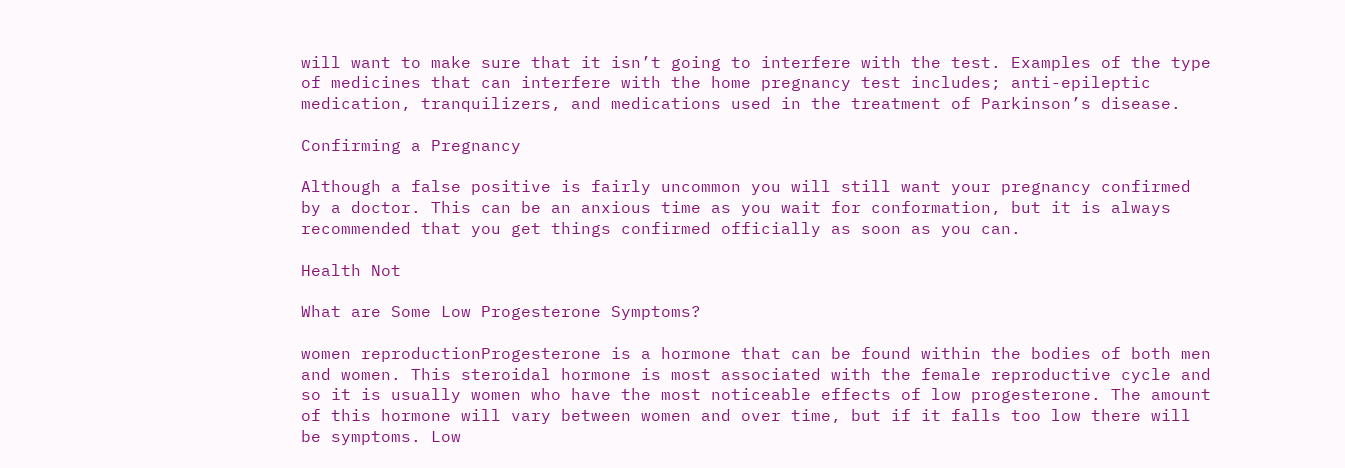will want to make sure that it isn’t going to interfere with the test. Examples of the type of medicines that can interfere with the home pregnancy test includes; anti-epileptic medication, tranquilizers, and medications used in the treatment of Parkinson’s disease.

Confirming a Pregnancy

Although a false positive is fairly uncommon you will still want your pregnancy confirmed by a doctor. This can be an anxious time as you wait for conformation, but it is always recommended that you get things confirmed officially as soon as you can.

Health Not

What are Some Low Progesterone Symptoms?

women reproductionProgesterone is a hormone that can be found within the bodies of both men and women. This steroidal hormone is most associated with the female reproductive cycle and so it is usually women who have the most noticeable effects of low progesterone. The amount of this hormone will vary between women and over time, but if it falls too low there will be symptoms. Low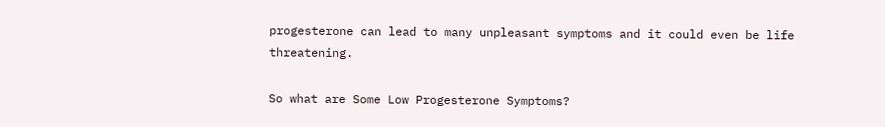progesterone can lead to many unpleasant symptoms and it could even be life threatening.

So what are Some Low Progesterone Symptoms?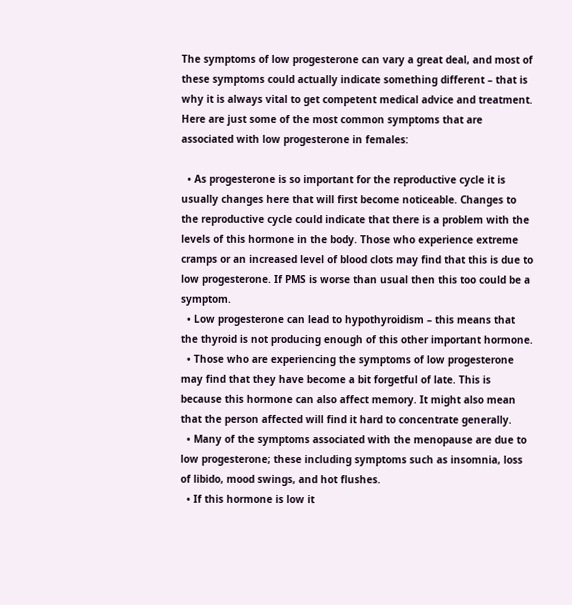The symptoms of low progesterone can vary a great deal, and most of these symptoms could actually indicate something different – that is why it is always vital to get competent medical advice and treatment. Here are just some of the most common symptoms that are associated with low progesterone in females:

  • As progesterone is so important for the reproductive cycle it is usually changes here that will first become noticeable. Changes to the reproductive cycle could indicate that there is a problem with the levels of this hormone in the body. Those who experience extreme cramps or an increased level of blood clots may find that this is due to low progesterone. If PMS is worse than usual then this too could be a symptom.
  • Low progesterone can lead to hypothyroidism – this means that the thyroid is not producing enough of this other important hormone.
  • Those who are experiencing the symptoms of low progesterone may find that they have become a bit forgetful of late. This is because this hormone can also affect memory. It might also mean that the person affected will find it hard to concentrate generally.
  • Many of the symptoms associated with the menopause are due to low progesterone; these including symptoms such as insomnia, loss of libido, mood swings, and hot flushes.
  • If this hormone is low it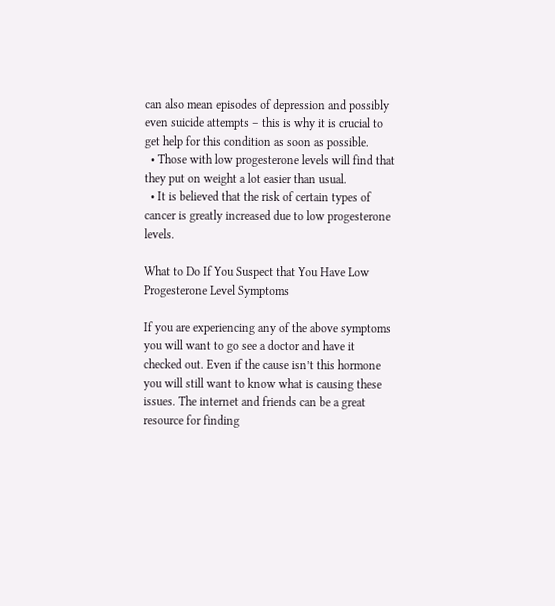can also mean episodes of depression and possibly even suicide attempts – this is why it is crucial to get help for this condition as soon as possible.
  • Those with low progesterone levels will find that they put on weight a lot easier than usual.
  • It is believed that the risk of certain types of cancer is greatly increased due to low progesterone levels.

What to Do If You Suspect that You Have Low Progesterone Level Symptoms

If you are experiencing any of the above symptoms you will want to go see a doctor and have it checked out. Even if the cause isn’t this hormone you will still want to know what is causing these issues. The internet and friends can be a great resource for finding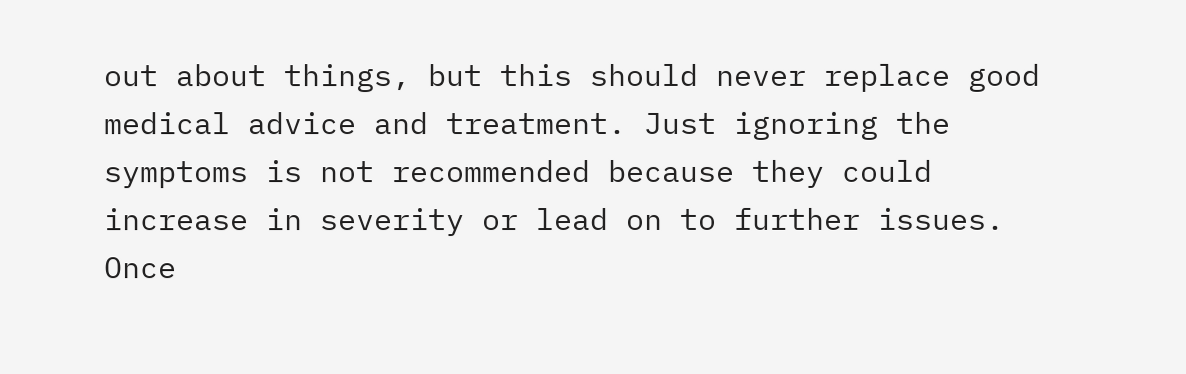out about things, but this should never replace good medical advice and treatment. Just ignoring the symptoms is not recommended because they could increase in severity or lead on to further issues. Once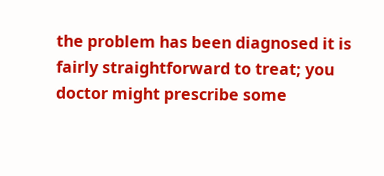the problem has been diagnosed it is fairly straightforward to treat; you doctor might prescribe some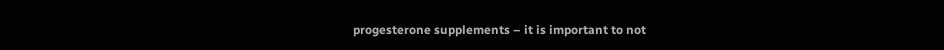progesterone supplements – it is important to not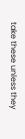take these unless they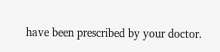have been prescribed by your doctor.